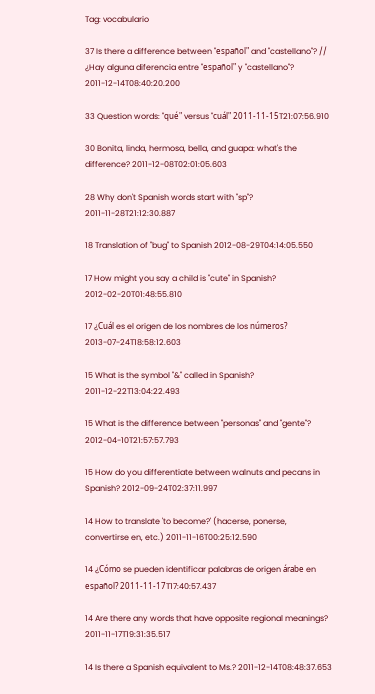Tag: vocabulario

37 Is there a difference between "español" and "castellano"? // ¿Hay alguna diferencia entre "español" y "castellano"? 2011-12-14T08:40:20.200

33 Question words: "qué" versus "cuál" 2011-11-15T21:07:56.910

30 Bonita, linda, hermosa, bella, and guapa: what's the difference? 2011-12-08T02:01:05.603

28 Why don't Spanish words start with "sp"? 2011-11-28T21:12:30.887

18 Translation of "bug" to Spanish 2012-08-29T04:14:05.550

17 How might you say a child is "cute" in Spanish? 2012-02-20T01:48:55.810

17 ¿Cuál es el origen de los nombres de los números? 2013-07-24T18:58:12.603

15 What is the symbol "&" called in Spanish? 2011-12-22T13:04:22.493

15 What is the difference between "personas" and "gente"? 2012-04-10T21:57:57.793

15 How do you differentiate between walnuts and pecans in Spanish? 2012-09-24T02:37:11.997

14 How to translate 'to become?' (hacerse, ponerse, convertirse en, etc.) 2011-11-16T00:25:12.590

14 ¿Cómo se pueden identificar palabras de origen árabe en español? 2011-11-17T17:40:57.437

14 Are there any words that have opposite regional meanings? 2011-11-17T19:31:35.517

14 Is there a Spanish equivalent to Ms.? 2011-12-14T08:48:37.653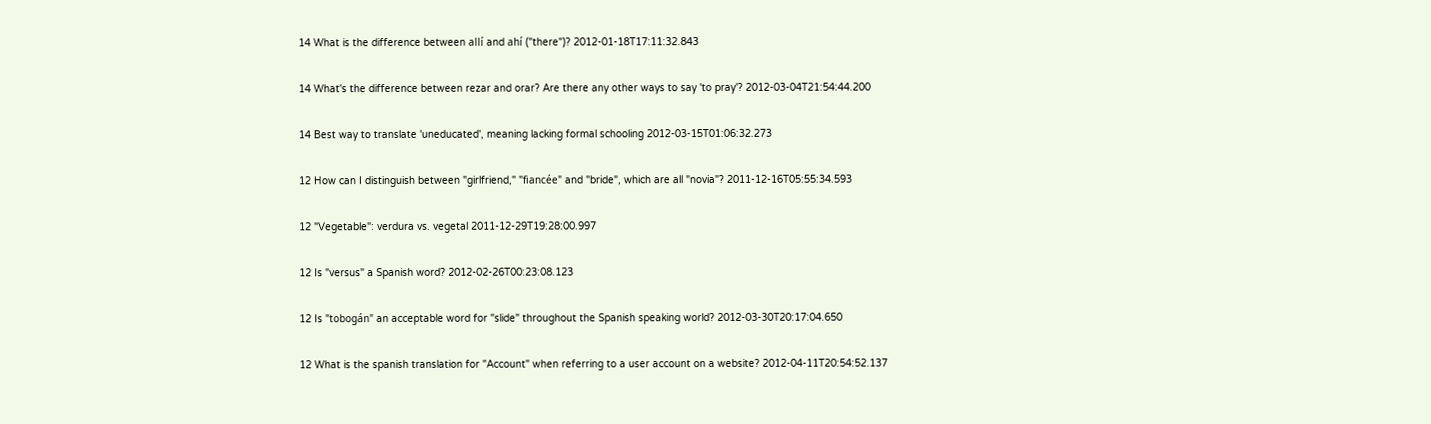14 What is the difference between allí and ahí ("there")? 2012-01-18T17:11:32.843

14 What's the difference between rezar and orar? Are there any other ways to say 'to pray'? 2012-03-04T21:54:44.200

14 Best way to translate 'uneducated', meaning lacking formal schooling 2012-03-15T01:06:32.273

12 How can I distinguish between "girlfriend," "fiancée" and "bride", which are all "novia"? 2011-12-16T05:55:34.593

12 "Vegetable": verdura vs. vegetal 2011-12-29T19:28:00.997

12 Is "versus" a Spanish word? 2012-02-26T00:23:08.123

12 Is "tobogán" an acceptable word for "slide" throughout the Spanish speaking world? 2012-03-30T20:17:04.650

12 What is the spanish translation for "Account" when referring to a user account on a website? 2012-04-11T20:54:52.137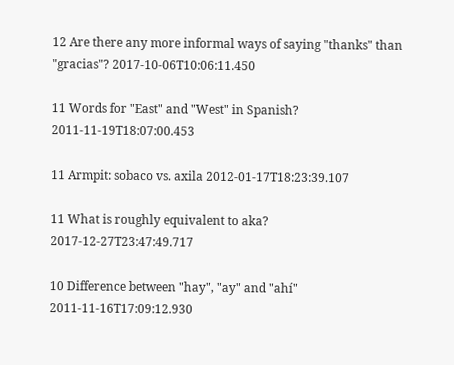12 Are there any more informal ways of saying "thanks" than "gracias"? 2017-10-06T10:06:11.450

11 Words for "East" and "West" in Spanish? 2011-11-19T18:07:00.453

11 Armpit: sobaco vs. axila 2012-01-17T18:23:39.107

11 What is roughly equivalent to aka? 2017-12-27T23:47:49.717

10 Difference between "hay", "ay" and "ahí" 2011-11-16T17:09:12.930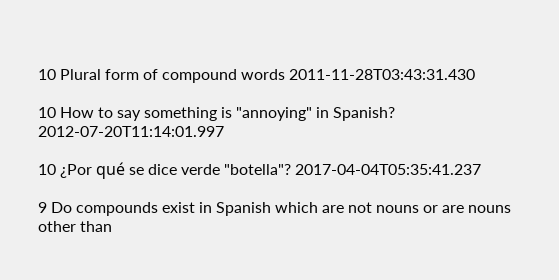10 Plural form of compound words 2011-11-28T03:43:31.430

10 How to say something is "annoying" in Spanish? 2012-07-20T11:14:01.997

10 ¿Por qué se dice verde "botella"? 2017-04-04T05:35:41.237

9 Do compounds exist in Spanish which are not nouns or are nouns other than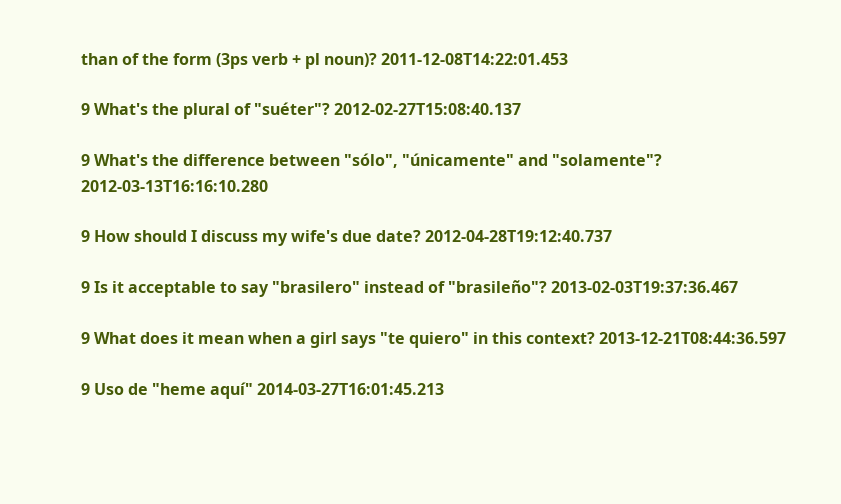than of the form (3ps verb + pl noun)? 2011-12-08T14:22:01.453

9 What's the plural of "suéter"? 2012-02-27T15:08:40.137

9 What's the difference between "sólo", "únicamente" and "solamente"? 2012-03-13T16:16:10.280

9 How should I discuss my wife's due date? 2012-04-28T19:12:40.737

9 Is it acceptable to say "brasilero" instead of "brasileño"? 2013-02-03T19:37:36.467

9 What does it mean when a girl says "te quiero" in this context? 2013-12-21T08:44:36.597

9 Uso de "heme aquí" 2014-03-27T16:01:45.213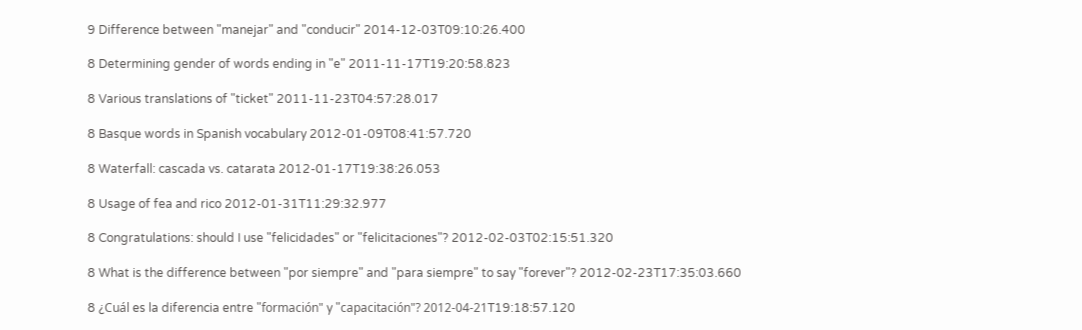9 Difference between "manejar" and "conducir" 2014-12-03T09:10:26.400

8 Determining gender of words ending in "e" 2011-11-17T19:20:58.823

8 Various translations of "ticket" 2011-11-23T04:57:28.017

8 Basque words in Spanish vocabulary 2012-01-09T08:41:57.720

8 Waterfall: cascada vs. catarata 2012-01-17T19:38:26.053

8 Usage of fea and rico 2012-01-31T11:29:32.977

8 Congratulations: should I use "felicidades" or "felicitaciones"? 2012-02-03T02:15:51.320

8 What is the difference between "por siempre" and "para siempre" to say "forever"? 2012-02-23T17:35:03.660

8 ¿Cuál es la diferencia entre "formación" y "capacitación"? 2012-04-21T19:18:57.120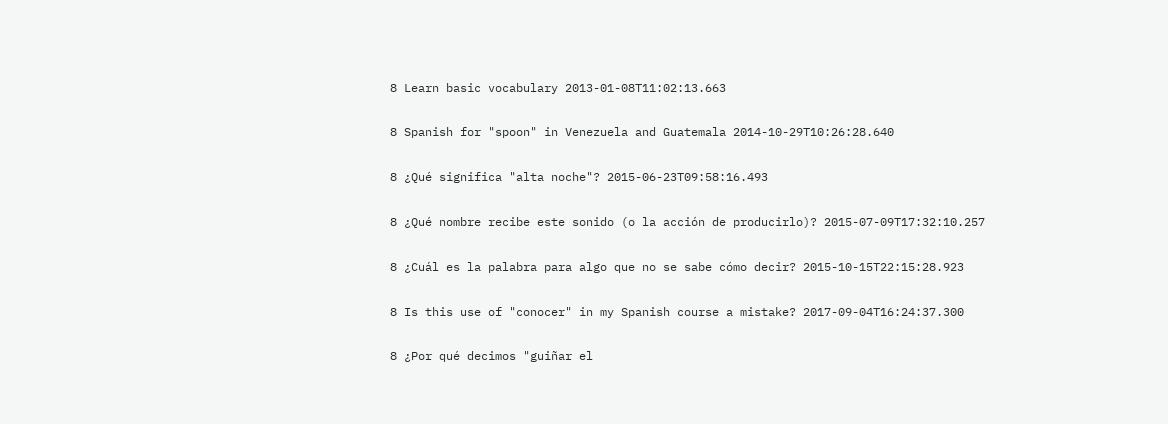8 Learn basic vocabulary 2013-01-08T11:02:13.663

8 Spanish for "spoon" in Venezuela and Guatemala 2014-10-29T10:26:28.640

8 ¿Qué significa "alta noche"? 2015-06-23T09:58:16.493

8 ¿Qué nombre recibe este sonido (o la acción de producirlo)? 2015-07-09T17:32:10.257

8 ¿Cuál es la palabra para algo que no se sabe cómo decir? 2015-10-15T22:15:28.923

8 Is this use of "conocer" in my Spanish course a mistake? 2017-09-04T16:24:37.300

8 ¿Por qué decimos "guiñar el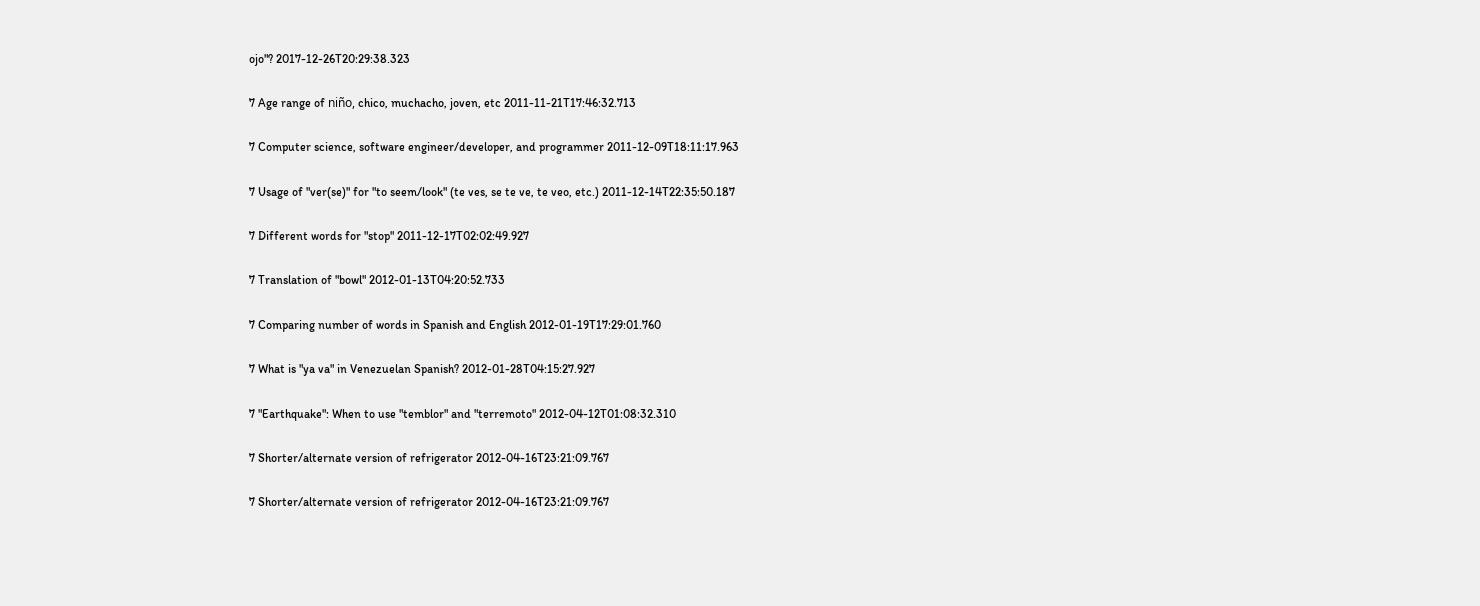ojo"? 2017-12-26T20:29:38.323

7 Age range of niño, chico, muchacho, joven, etc 2011-11-21T17:46:32.713

7 Computer science, software engineer/developer, and programmer 2011-12-09T18:11:17.963

7 Usage of "ver(se)" for "to seem/look" (te ves, se te ve, te veo, etc.) 2011-12-14T22:35:50.187

7 Different words for "stop" 2011-12-17T02:02:49.927

7 Translation of "bowl" 2012-01-13T04:20:52.733

7 Comparing number of words in Spanish and English 2012-01-19T17:29:01.760

7 What is "ya va" in Venezuelan Spanish? 2012-01-28T04:15:27.927

7 "Earthquake": When to use "temblor" and "terremoto" 2012-04-12T01:08:32.310

7 Shorter/alternate version of refrigerator 2012-04-16T23:21:09.767

7 Shorter/alternate version of refrigerator 2012-04-16T23:21:09.767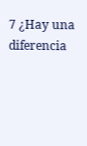7 ¿Hay una diferencia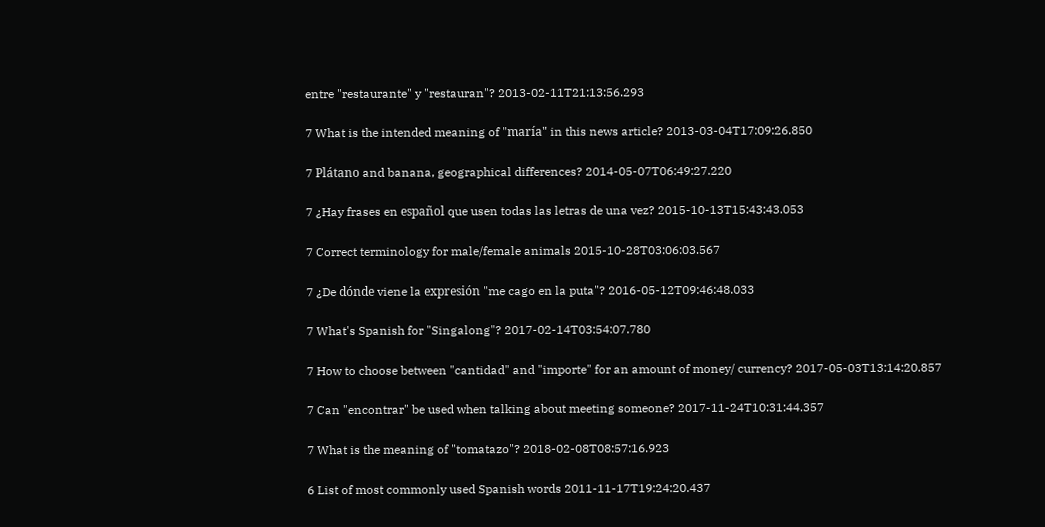entre "restaurante" y "restauran"? 2013-02-11T21:13:56.293

7 What is the intended meaning of "maría" in this news article? 2013-03-04T17:09:26.850

7 Plátano and banana, geographical differences? 2014-05-07T06:49:27.220

7 ¿Hay frases en español que usen todas las letras de una vez? 2015-10-13T15:43:43.053

7 Correct terminology for male/female animals 2015-10-28T03:06:03.567

7 ¿De dónde viene la expresión "me cago en la puta"? 2016-05-12T09:46:48.033

7 What's Spanish for "Singalong"? 2017-02-14T03:54:07.780

7 How to choose between "cantidad" and "importe" for an amount of money/ currency? 2017-05-03T13:14:20.857

7 Can "encontrar" be used when talking about meeting someone? 2017-11-24T10:31:44.357

7 What is the meaning of "tomatazo"? 2018-02-08T08:57:16.923

6 List of most commonly used Spanish words 2011-11-17T19:24:20.437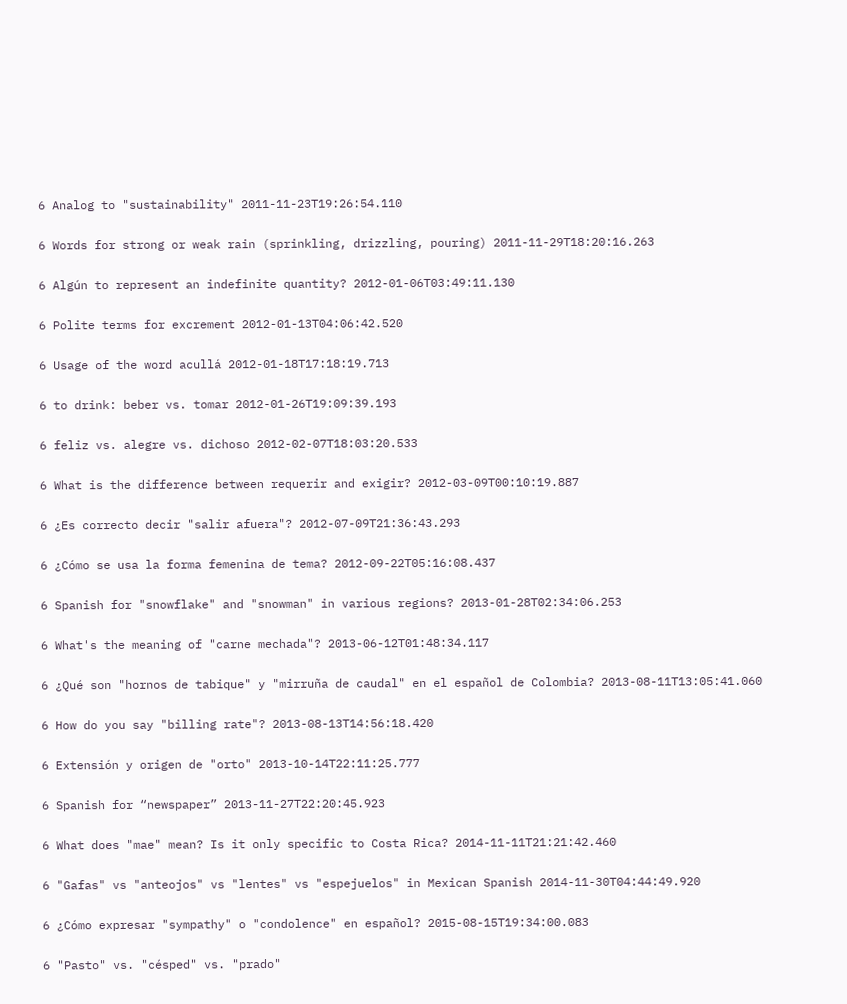6 Analog to "sustainability" 2011-11-23T19:26:54.110

6 Words for strong or weak rain (sprinkling, drizzling, pouring) 2011-11-29T18:20:16.263

6 Algún to represent an indefinite quantity? 2012-01-06T03:49:11.130

6 Polite terms for excrement 2012-01-13T04:06:42.520

6 Usage of the word acullá 2012-01-18T17:18:19.713

6 to drink: beber vs. tomar 2012-01-26T19:09:39.193

6 feliz vs. alegre vs. dichoso 2012-02-07T18:03:20.533

6 What is the difference between requerir and exigir? 2012-03-09T00:10:19.887

6 ¿Es correcto decir "salir afuera"? 2012-07-09T21:36:43.293

6 ¿Cómo se usa la forma femenina de tema? 2012-09-22T05:16:08.437

6 Spanish for "snowflake" and "snowman" in various regions? 2013-01-28T02:34:06.253

6 What's the meaning of "carne mechada"? 2013-06-12T01:48:34.117

6 ¿Qué son "hornos de tabique" y "mirruña de caudal" en el español de Colombia? 2013-08-11T13:05:41.060

6 How do you say "billing rate"? 2013-08-13T14:56:18.420

6 Extensión y origen de "orto" 2013-10-14T22:11:25.777

6 Spanish for “newspaper” 2013-11-27T22:20:45.923

6 What does "mae" mean? Is it only specific to Costa Rica? 2014-11-11T21:21:42.460

6 "Gafas" vs "anteojos" vs "lentes" vs "espejuelos" in Mexican Spanish 2014-11-30T04:44:49.920

6 ¿Cómo expresar "sympathy" o "condolence" en español? 2015-08-15T19:34:00.083

6 "Pasto" vs. "césped" vs. "prado"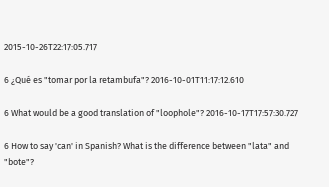2015-10-26T22:17:05.717

6 ¿Qué es "tomar por la retambufa"? 2016-10-01T11:17:12.610

6 What would be a good translation of "loophole"? 2016-10-17T17:57:30.727

6 How to say 'can' in Spanish? What is the difference between "lata" and "bote"?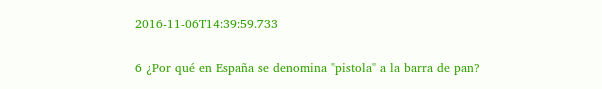2016-11-06T14:39:59.733

6 ¿Por qué en España se denomina "pistola" a la barra de pan?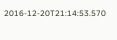2016-12-20T21:14:53.570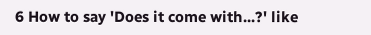6 How to say 'Does it come with...?' like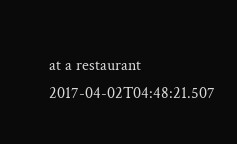at a restaurant 2017-04-02T04:48:21.507